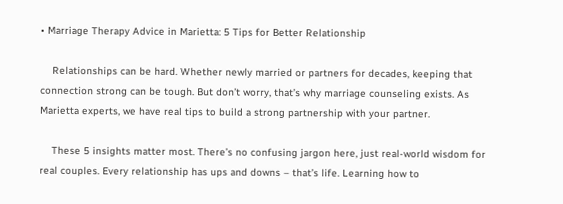• Marriage Therapy Advice in Marietta: 5 Tips for Better Relationship

    Relationships can be hard. Whether newly married or partners for decades, keeping that connection strong can be tough. But don’t worry, that’s why marriage counseling exists. As Marietta experts, we have real tips to build a strong partnership with your partner.

    These 5 insights matter most. There’s no confusing jargon here, just real-world wisdom for real couples. Every relationship has ups and downs – that’s life. Learning how to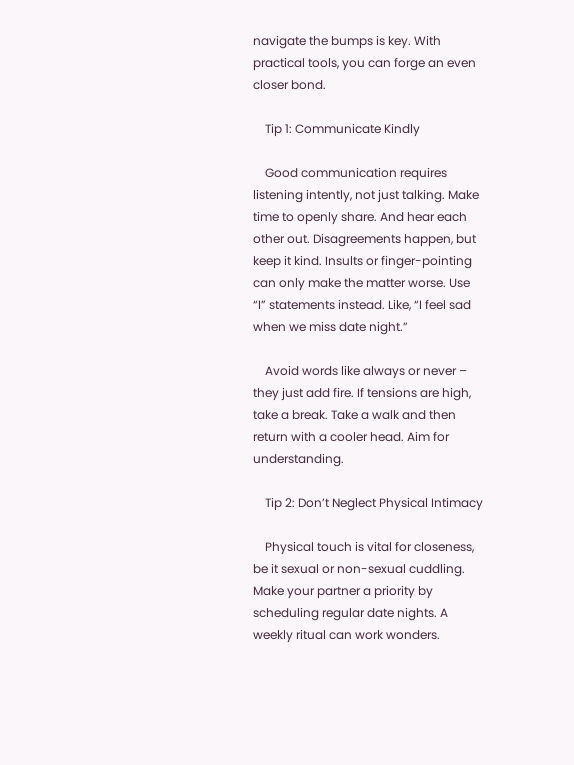navigate the bumps is key. With practical tools, you can forge an even closer bond.

    Tip 1: Communicate Kindly

    Good communication requires listening intently, not just talking. Make time to openly share. And hear each other out. Disagreements happen, but keep it kind. Insults or finger-pointing can only make the matter worse. Use “I” statements instead. Like, “I feel sad when we miss date night.”

    Avoid words like always or never – they just add fire. If tensions are high, take a break. Take a walk and then return with a cooler head. Aim for understanding.

    Tip 2: Don’t Neglect Physical Intimacy

    Physical touch is vital for closeness, be it sexual or non-sexual cuddling. Make your partner a priority by scheduling regular date nights. A weekly ritual can work wonders.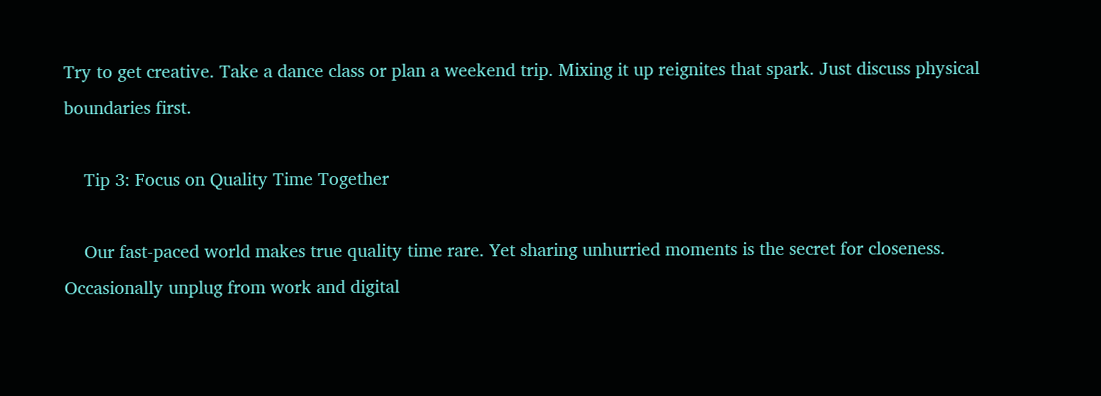Try to get creative. Take a dance class or plan a weekend trip. Mixing it up reignites that spark. Just discuss physical boundaries first.

    Tip 3: Focus on Quality Time Together

    Our fast-paced world makes true quality time rare. Yet sharing unhurried moments is the secret for closeness. Occasionally unplug from work and digital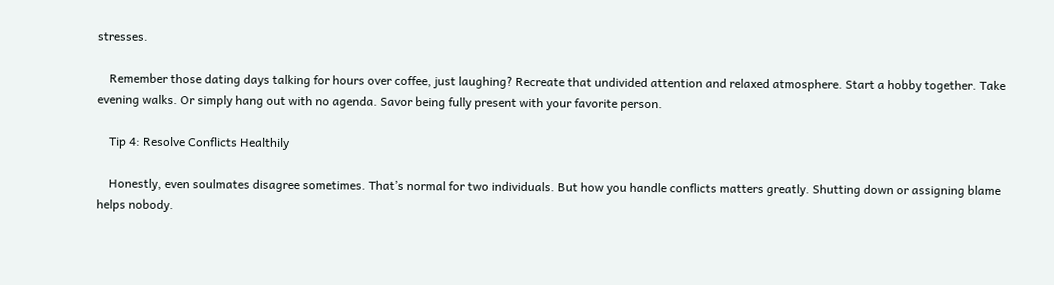stresses.

    Remember those dating days talking for hours over coffee, just laughing? Recreate that undivided attention and relaxed atmosphere. Start a hobby together. Take evening walks. Or simply hang out with no agenda. Savor being fully present with your favorite person.

    Tip 4: Resolve Conflicts Healthily

    Honestly, even soulmates disagree sometimes. That’s normal for two individuals. But how you handle conflicts matters greatly. Shutting down or assigning blame helps nobody.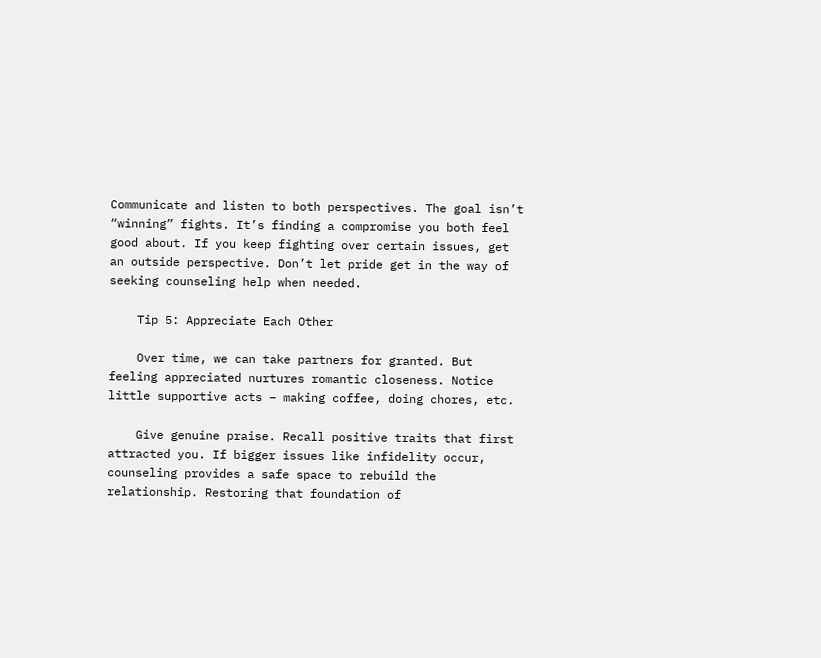Communicate and listen to both perspectives. The goal isn’t “winning” fights. It’s finding a compromise you both feel good about. If you keep fighting over certain issues, get an outside perspective. Don’t let pride get in the way of seeking counseling help when needed.

    Tip 5: Appreciate Each Other

    Over time, we can take partners for granted. But feeling appreciated nurtures romantic closeness. Notice little supportive acts – making coffee, doing chores, etc.

    Give genuine praise. Recall positive traits that first attracted you. If bigger issues like infidelity occur, counseling provides a safe space to rebuild the relationship. Restoring that foundation of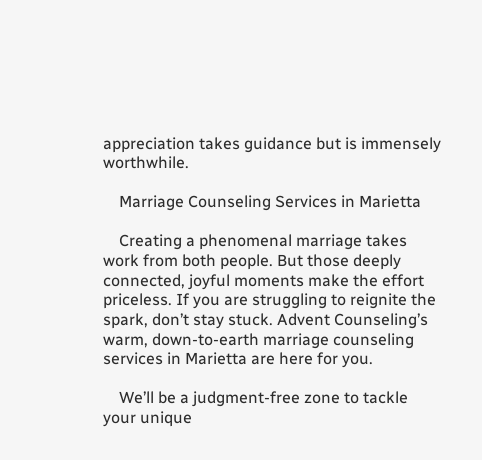appreciation takes guidance but is immensely worthwhile.

    Marriage Counseling Services in Marietta

    Creating a phenomenal marriage takes work from both people. But those deeply connected, joyful moments make the effort priceless. If you are struggling to reignite the spark, don’t stay stuck. Advent Counseling’s warm, down-to-earth marriage counseling services in Marietta are here for you.

    We’ll be a judgment-free zone to tackle your unique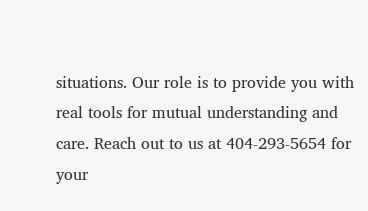situations. Our role is to provide you with real tools for mutual understanding and care. Reach out to us at 404-293-5654 for your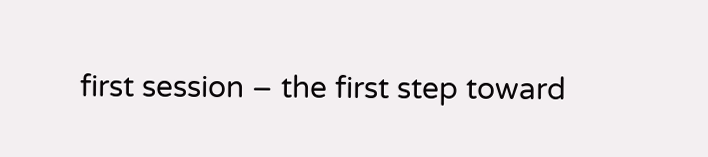first session – the first step toward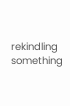rekindling something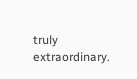truly extraordinary.